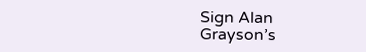Sign Alan Grayson’s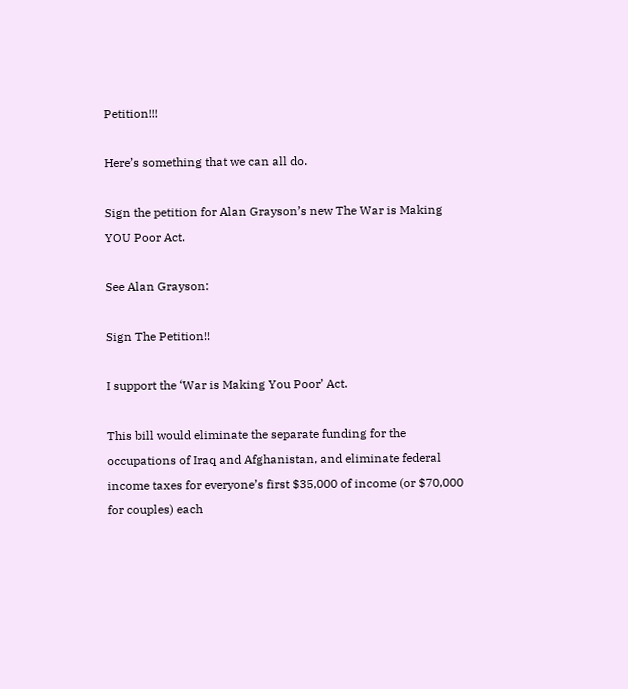Petition!!!

Here’s something that we can all do.

Sign the petition for Alan Grayson’s new The War is Making YOU Poor Act.

See Alan Grayson:

Sign The Petition!!

I support the ‘War is Making You Poor’ Act.

This bill would eliminate the separate funding for the occupations of Iraq and Afghanistan, and eliminate federal income taxes for everyone’s first $35,000 of income (or $70,000 for couples) each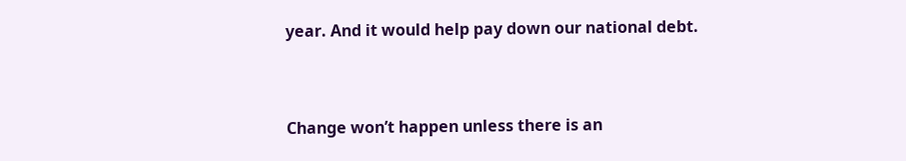year. And it would help pay down our national debt.


Change won’t happen unless there is an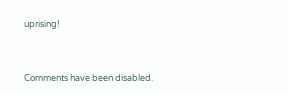uprising!


Comments have been disabled.